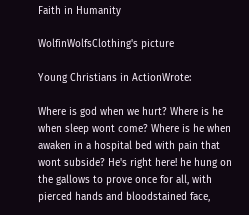Faith in Humanity

WolfinWolfsClothing's picture

Young Christians in ActionWrote:

Where is god when we hurt? Where is he when sleep wont come? Where is he when awaken in a hospital bed with pain that wont subside? He's right here! he hung on the gallows to prove once for all, with pierced hands and bloodstained face,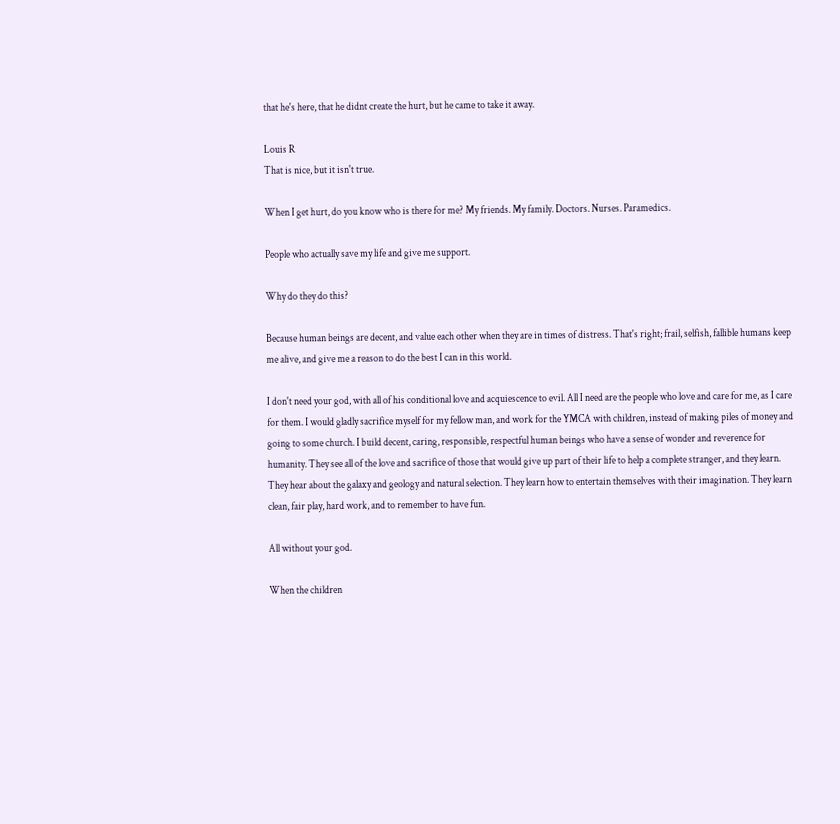that he's here, that he didnt create the hurt, but he came to take it away.

Louis R
That is nice, but it isn't true.

When I get hurt, do you know who is there for me? My friends. My family. Doctors. Nurses. Paramedics.

People who actually save my life and give me support.

Why do they do this?

Because human beings are decent, and value each other when they are in times of distress. That's right; frail, selfish, fallible humans keep me alive, and give me a reason to do the best I can in this world.

I don't need your god, with all of his conditional love and acquiescence to evil. All I need are the people who love and care for me, as I care for them. I would gladly sacrifice myself for my fellow man, and work for the YMCA with children, instead of making piles of money and going to some church. I build decent, caring, responsible, respectful human beings who have a sense of wonder and reverence for humanity. They see all of the love and sacrifice of those that would give up part of their life to help a complete stranger, and they learn. They hear about the galaxy and geology and natural selection. They learn how to entertain themselves with their imagination. They learn clean, fair play, hard work, and to remember to have fun.

All without your god.

When the children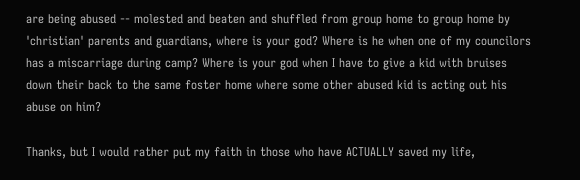are being abused -- molested and beaten and shuffled from group home to group home by 'christian' parents and guardians, where is your god? Where is he when one of my councilors has a miscarriage during camp? Where is your god when I have to give a kid with bruises down their back to the same foster home where some other abused kid is acting out his abuse on him?

Thanks, but I would rather put my faith in those who have ACTUALLY saved my life,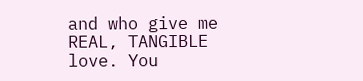and who give me REAL, TANGIBLE love. You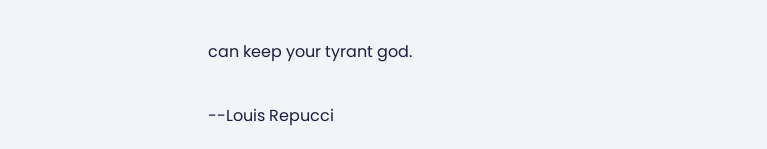can keep your tyrant god.


--Louis Repucci